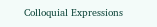Colloquial Expressions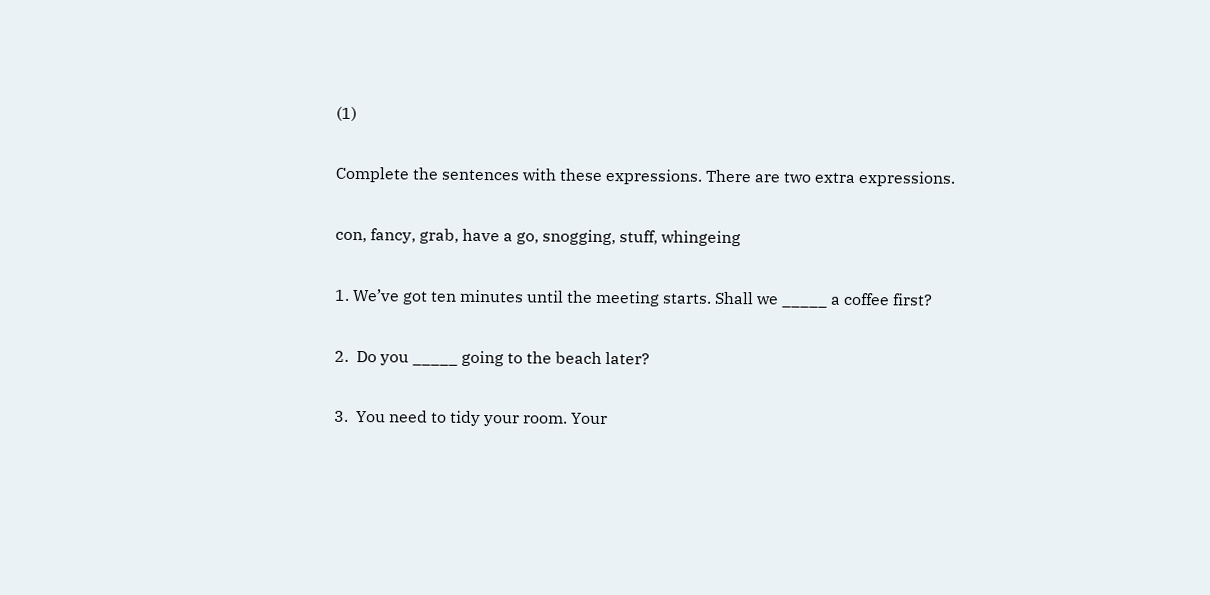(1)

Complete the sentences with these expressions. There are two extra expressions.

con, fancy, grab, have a go, snogging, stuff, whingeing

1. We’ve got ten minutes until the meeting starts. Shall we _____ a coffee first?

2.  Do you _____ going to the beach later?

3.  You need to tidy your room. Your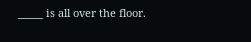_____ is all over the floor.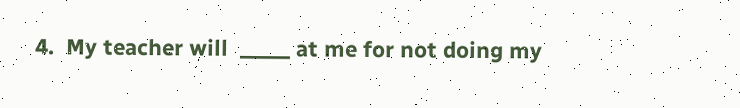4.  My teacher will  _____ at me for not doing my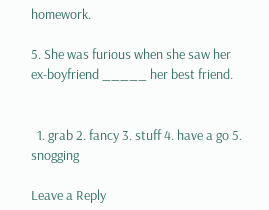homework.

5. She was furious when she saw her ex-boyfriend _____ her best friend.


  1. grab 2. fancy 3. stuff 4. have a go 5. snogging

Leave a Reply